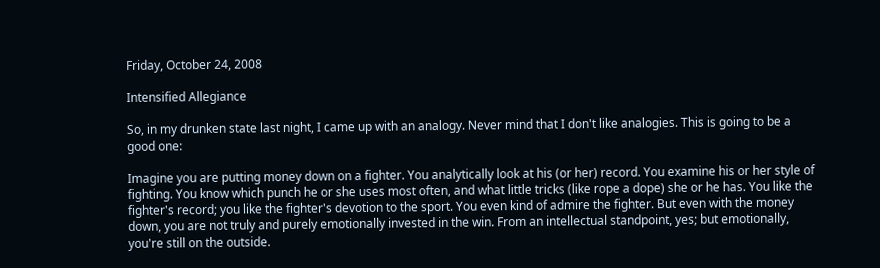Friday, October 24, 2008

Intensified Allegiance

So, in my drunken state last night, I came up with an analogy. Never mind that I don't like analogies. This is going to be a good one:

Imagine you are putting money down on a fighter. You analytically look at his (or her) record. You examine his or her style of fighting. You know which punch he or she uses most often, and what little tricks (like rope a dope) she or he has. You like the fighter's record; you like the fighter's devotion to the sport. You even kind of admire the fighter. But even with the money down, you are not truly and purely emotionally invested in the win. From an intellectual standpoint, yes; but emotionally, you're still on the outside.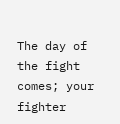The day of the fight comes; your fighter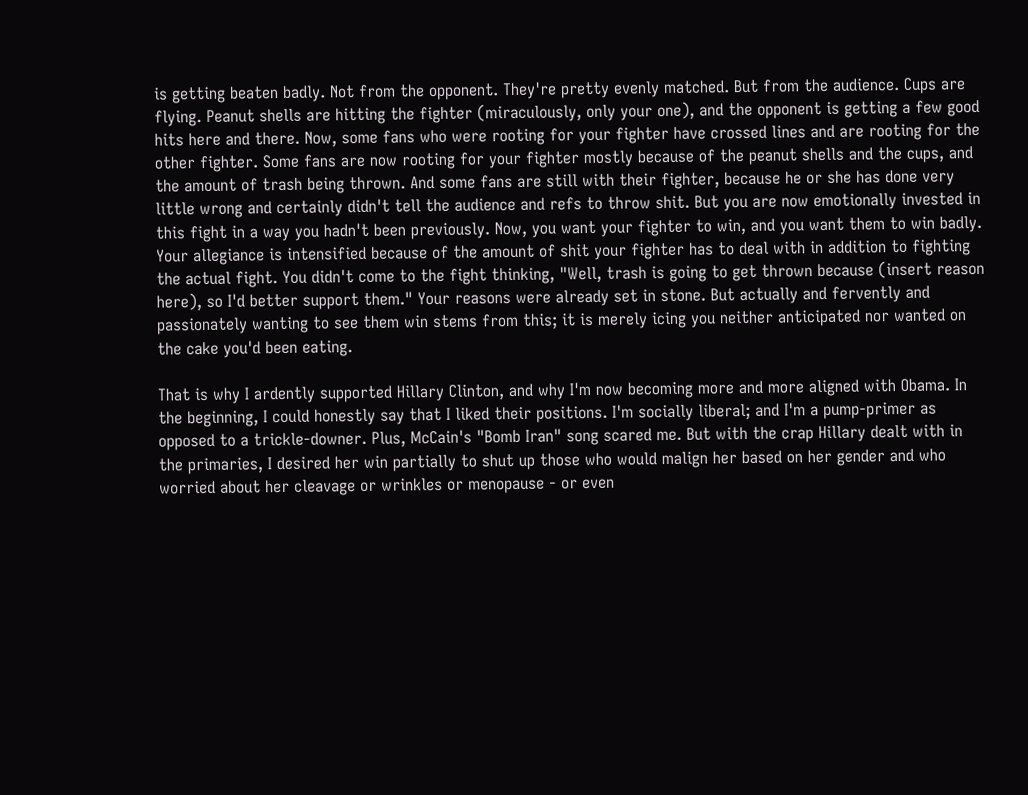is getting beaten badly. Not from the opponent. They're pretty evenly matched. But from the audience. Cups are flying. Peanut shells are hitting the fighter (miraculously, only your one), and the opponent is getting a few good hits here and there. Now, some fans who were rooting for your fighter have crossed lines and are rooting for the other fighter. Some fans are now rooting for your fighter mostly because of the peanut shells and the cups, and the amount of trash being thrown. And some fans are still with their fighter, because he or she has done very little wrong and certainly didn't tell the audience and refs to throw shit. But you are now emotionally invested in this fight in a way you hadn't been previously. Now, you want your fighter to win, and you want them to win badly. Your allegiance is intensified because of the amount of shit your fighter has to deal with in addition to fighting the actual fight. You didn't come to the fight thinking, "Well, trash is going to get thrown because (insert reason here), so I'd better support them." Your reasons were already set in stone. But actually and fervently and passionately wanting to see them win stems from this; it is merely icing you neither anticipated nor wanted on the cake you'd been eating.

That is why I ardently supported Hillary Clinton, and why I'm now becoming more and more aligned with Obama. In the beginning, I could honestly say that I liked their positions. I'm socially liberal; and I'm a pump-primer as opposed to a trickle-downer. Plus, McCain's "Bomb Iran" song scared me. But with the crap Hillary dealt with in the primaries, I desired her win partially to shut up those who would malign her based on her gender and who worried about her cleavage or wrinkles or menopause - or even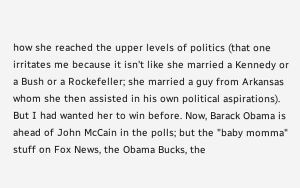how she reached the upper levels of politics (that one irritates me because it isn't like she married a Kennedy or a Bush or a Rockefeller; she married a guy from Arkansas whom she then assisted in his own political aspirations). But I had wanted her to win before. Now, Barack Obama is ahead of John McCain in the polls; but the "baby momma" stuff on Fox News, the Obama Bucks, the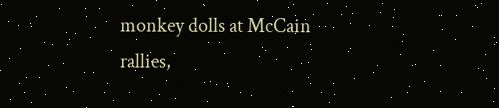monkey dolls at McCain rallies,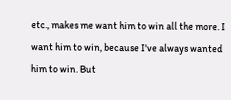etc., makes me want him to win all the more. I want him to win, because I've always wanted him to win. But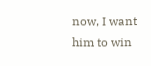now, I want him to win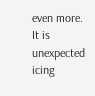even more. It is unexpected icing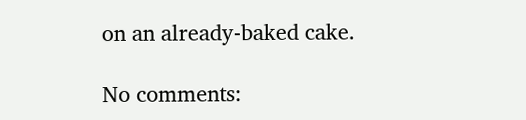on an already-baked cake.

No comments: